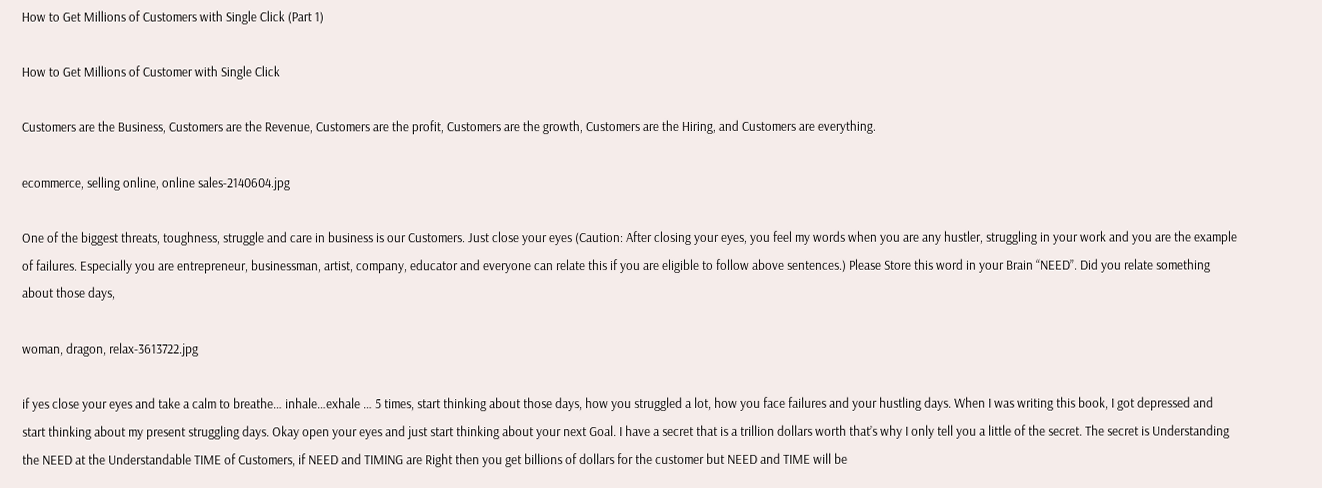How to Get Millions of Customers with Single Click (Part 1)

How to Get Millions of Customer with Single Click

Customers are the Business, Customers are the Revenue, Customers are the profit, Customers are the growth, Customers are the Hiring, and Customers are everything.

ecommerce, selling online, online sales-2140604.jpg

One of the biggest threats, toughness, struggle and care in business is our Customers. Just close your eyes (Caution: After closing your eyes, you feel my words when you are any hustler, struggling in your work and you are the example of failures. Especially you are entrepreneur, businessman, artist, company, educator and everyone can relate this if you are eligible to follow above sentences.) Please Store this word in your Brain “NEED”. Did you relate something about those days,

woman, dragon, relax-3613722.jpg

if yes close your eyes and take a calm to breathe… inhale…exhale … 5 times, start thinking about those days, how you struggled a lot, how you face failures and your hustling days. When I was writing this book, I got depressed and start thinking about my present struggling days. Okay open your eyes and just start thinking about your next Goal. I have a secret that is a trillion dollars worth that’s why I only tell you a little of the secret. The secret is Understanding the NEED at the Understandable TIME of Customers, if NEED and TIMING are Right then you get billions of dollars for the customer but NEED and TIME will be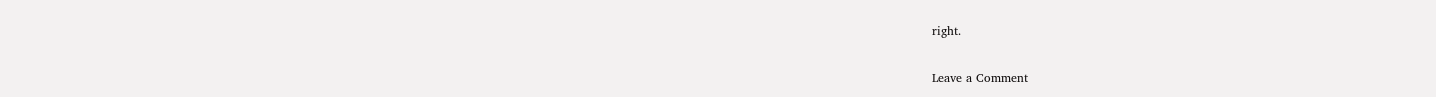right.

Leave a Comment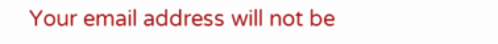Your email address will not be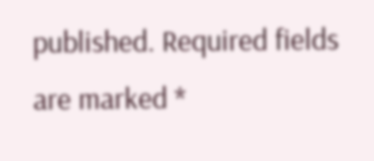published. Required fields are marked *